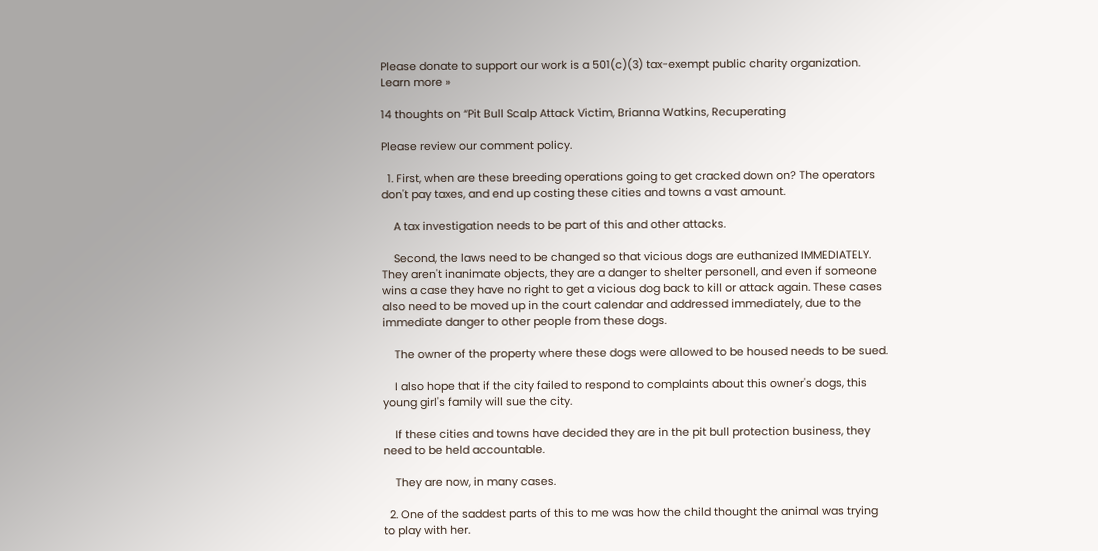Please donate to support our work is a 501(c)(3) tax-exempt public charity organization. Learn more »

14 thoughts on “Pit Bull Scalp Attack Victim, Brianna Watkins, Recuperating

Please review our comment policy.

  1. First, when are these breeding operations going to get cracked down on? The operators don't pay taxes, and end up costing these cities and towns a vast amount.

    A tax investigation needs to be part of this and other attacks.

    Second, the laws need to be changed so that vicious dogs are euthanized IMMEDIATELY. They aren't inanimate objects, they are a danger to shelter personell, and even if someone wins a case they have no right to get a vicious dog back to kill or attack again. These cases also need to be moved up in the court calendar and addressed immediately, due to the immediate danger to other people from these dogs.

    The owner of the property where these dogs were allowed to be housed needs to be sued.

    I also hope that if the city failed to respond to complaints about this owner's dogs, this young girl's family will sue the city.

    If these cities and towns have decided they are in the pit bull protection business, they need to be held accountable.

    They are now, in many cases.

  2. One of the saddest parts of this to me was how the child thought the animal was trying to play with her.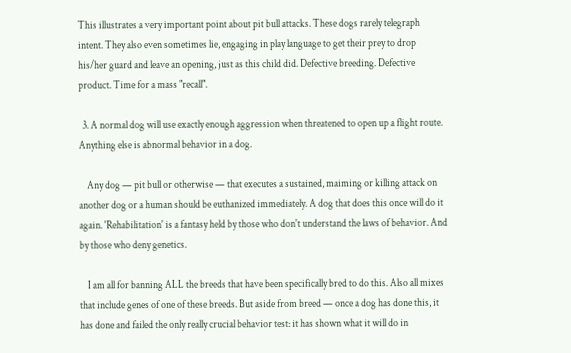This illustrates a very important point about pit bull attacks. These dogs rarely telegraph intent. They also even sometimes lie, engaging in play language to get their prey to drop his/her guard and leave an opening, just as this child did. Defective breeding. Defective product. Time for a mass "recall".

  3. A normal dog will use exactly enough aggression when threatened to open up a flight route. Anything else is abnormal behavior in a dog.

    Any dog — pit bull or otherwise — that executes a sustained, maiming or killing attack on another dog or a human should be euthanized immediately. A dog that does this once will do it again. 'Rehabilitation' is a fantasy held by those who don't understand the laws of behavior. And by those who deny genetics.

    I am all for banning ALL the breeds that have been specifically bred to do this. Also all mixes that include genes of one of these breeds. But aside from breed — once a dog has done this, it has done and failed the only really crucial behavior test: it has shown what it will do in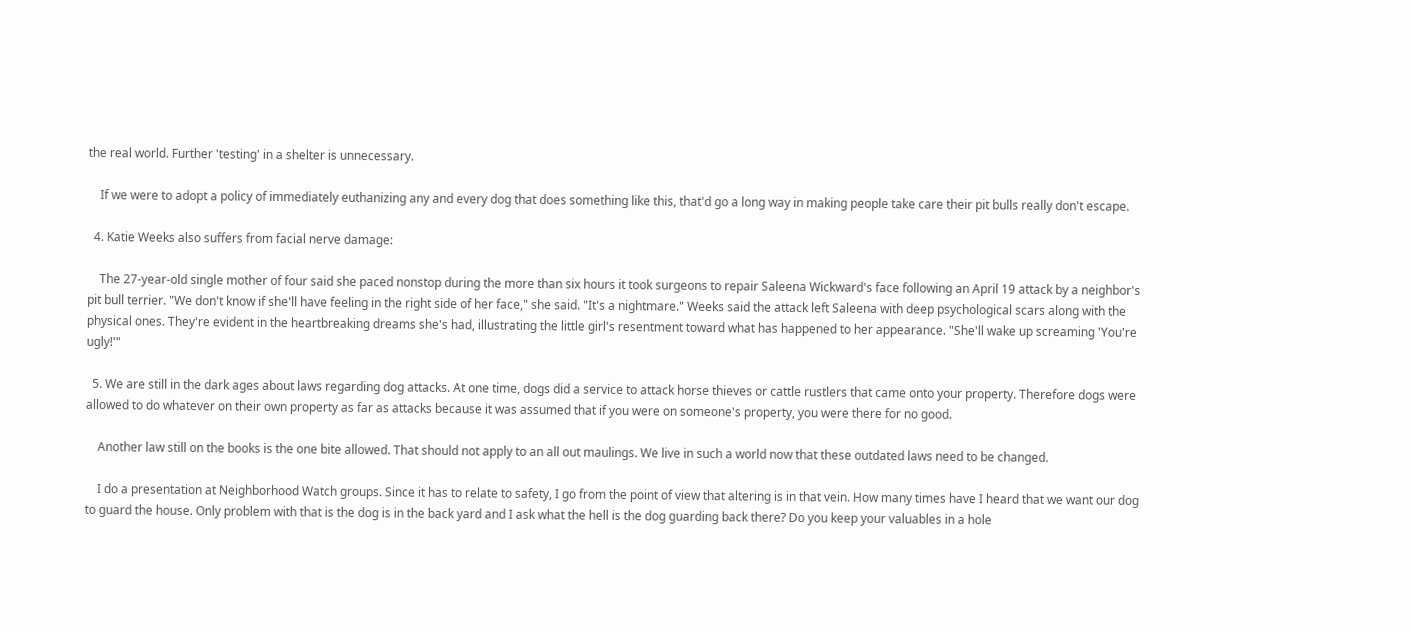the real world. Further 'testing' in a shelter is unnecessary.

    If we were to adopt a policy of immediately euthanizing any and every dog that does something like this, that'd go a long way in making people take care their pit bulls really don't escape.

  4. Katie Weeks also suffers from facial nerve damage:

    The 27-year-old single mother of four said she paced nonstop during the more than six hours it took surgeons to repair Saleena Wickward's face following an April 19 attack by a neighbor's pit bull terrier. "We don't know if she'll have feeling in the right side of her face," she said. "It's a nightmare." Weeks said the attack left Saleena with deep psychological scars along with the physical ones. They're evident in the heartbreaking dreams she's had, illustrating the little girl's resentment toward what has happened to her appearance. "She'll wake up screaming 'You're ugly!'"

  5. We are still in the dark ages about laws regarding dog attacks. At one time, dogs did a service to attack horse thieves or cattle rustlers that came onto your property. Therefore dogs were allowed to do whatever on their own property as far as attacks because it was assumed that if you were on someone's property, you were there for no good.

    Another law still on the books is the one bite allowed. That should not apply to an all out maulings. We live in such a world now that these outdated laws need to be changed.

    I do a presentation at Neighborhood Watch groups. Since it has to relate to safety, I go from the point of view that altering is in that vein. How many times have I heard that we want our dog to guard the house. Only problem with that is the dog is in the back yard and I ask what the hell is the dog guarding back there? Do you keep your valuables in a hole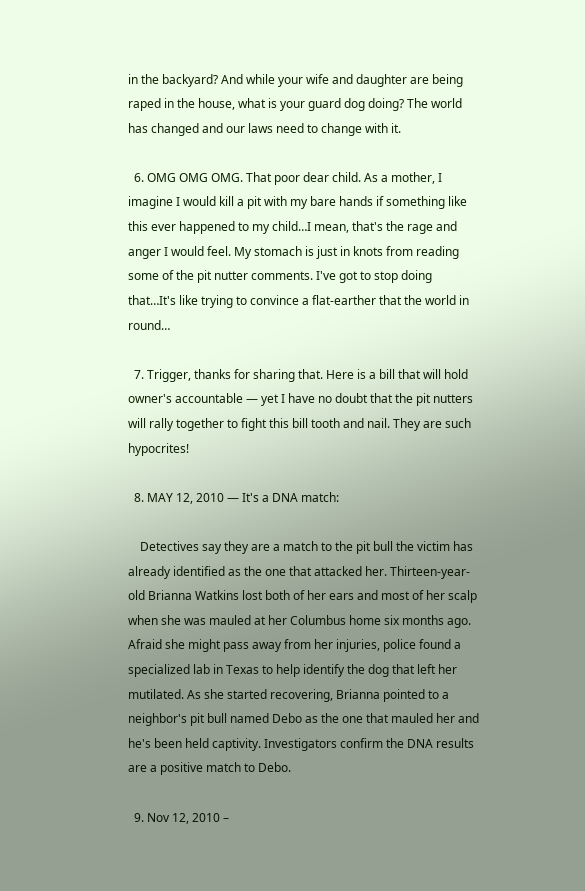in the backyard? And while your wife and daughter are being raped in the house, what is your guard dog doing? The world has changed and our laws need to change with it.

  6. OMG OMG OMG. That poor dear child. As a mother, I imagine I would kill a pit with my bare hands if something like this ever happened to my child…I mean, that's the rage and anger I would feel. My stomach is just in knots from reading some of the pit nutter comments. I've got to stop doing that…It's like trying to convince a flat-earther that the world in round…

  7. Trigger, thanks for sharing that. Here is a bill that will hold owner's accountable — yet I have no doubt that the pit nutters will rally together to fight this bill tooth and nail. They are such hypocrites!

  8. MAY 12, 2010 — It's a DNA match:

    Detectives say they are a match to the pit bull the victim has already identified as the one that attacked her. Thirteen-year-old Brianna Watkins lost both of her ears and most of her scalp when she was mauled at her Columbus home six months ago. Afraid she might pass away from her injuries, police found a specialized lab in Texas to help identify the dog that left her mutilated. As she started recovering, Brianna pointed to a neighbor's pit bull named Debo as the one that mauled her and he's been held captivity. Investigators confirm the DNA results are a positive match to Debo.

  9. Nov 12, 2010 –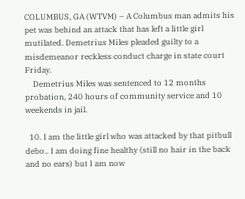COLUMBUS, GA (WTVM) – A Columbus man admits his pet was behind an attack that has left a little girl mutilated. Demetrius Miles pleaded guilty to a misdemeanor reckless conduct charge in state court Friday.
    Demetrius Miles was sentenced to 12 months probation, 240 hours of community service and 10 weekends in jail.

  10. I am the little girl who was attacked by that pitbull debo.. I am doing fine healthy (still no hair in the back and no ears) but I am now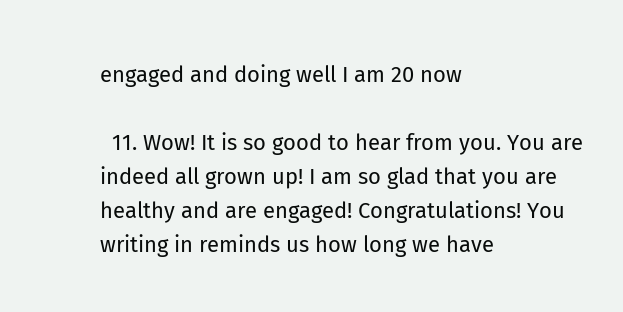engaged and doing well I am 20 now

  11. Wow! It is so good to hear from you. You are indeed all grown up! I am so glad that you are healthy and are engaged! Congratulations! You writing in reminds us how long we have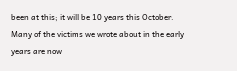been at this; it will be 10 years this October. Many of the victims we wrote about in the early years are now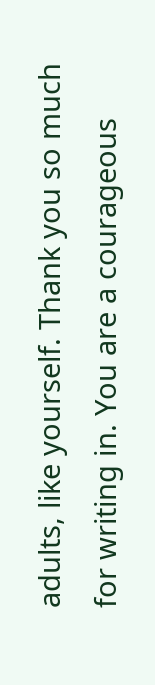adults, like yourself. Thank you so much for writing in. You are a courageous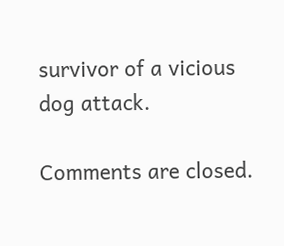survivor of a vicious dog attack.

Comments are closed.